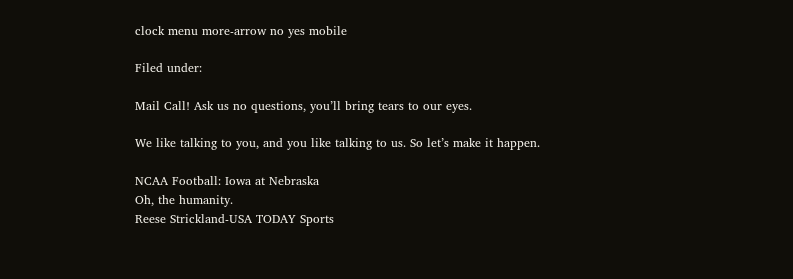clock menu more-arrow no yes mobile

Filed under:

Mail Call! Ask us no questions, you’ll bring tears to our eyes.

We like talking to you, and you like talking to us. So let’s make it happen.

NCAA Football: Iowa at Nebraska
Oh, the humanity.
Reese Strickland-USA TODAY Sports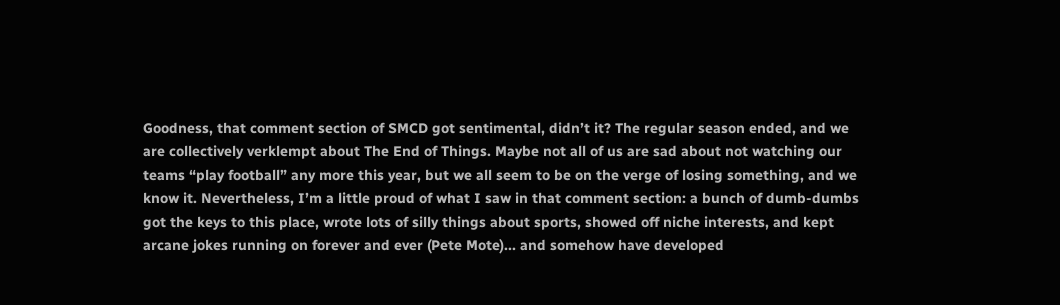Goodness, that comment section of SMCD got sentimental, didn’t it? The regular season ended, and we are collectively verklempt about The End of Things. Maybe not all of us are sad about not watching our teams “play football” any more this year, but we all seem to be on the verge of losing something, and we know it. Nevertheless, I’m a little proud of what I saw in that comment section: a bunch of dumb-dumbs got the keys to this place, wrote lots of silly things about sports, showed off niche interests, and kept arcane jokes running on forever and ever (Pete Mote)... and somehow have developed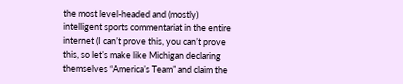the most level-headed and (mostly) intelligent sports commentariat in the entire internet (I can’t prove this, you can’t prove this, so let’s make like Michigan declaring themselves “America’s Team” and claim the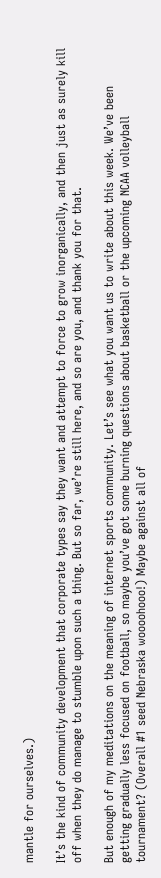mantle for ourselves.)

It’s the kind of community development that corporate types say they want and attempt to force to grow inorganically, and then just as surely kill off when they do manage to stumble upon such a thing. But so far, we’re still here, and so are you, and thank you for that.

But enough of my meditations on the meaning of internet sports community. Let’s see what you want us to write about this week. We’ve been getting gradually less focused on football, so maybe you’ve got some burning questions about basketball or the upcoming NCAA volleyball tournament? (Overall #1 seed Nebraska woooohooo!) Maybe against all of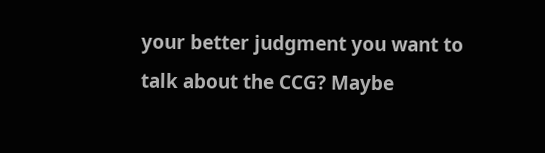your better judgment you want to talk about the CCG? Maybe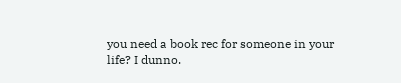you need a book rec for someone in your life? I dunno.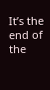It’s the end of the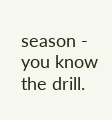season - you know the drill.